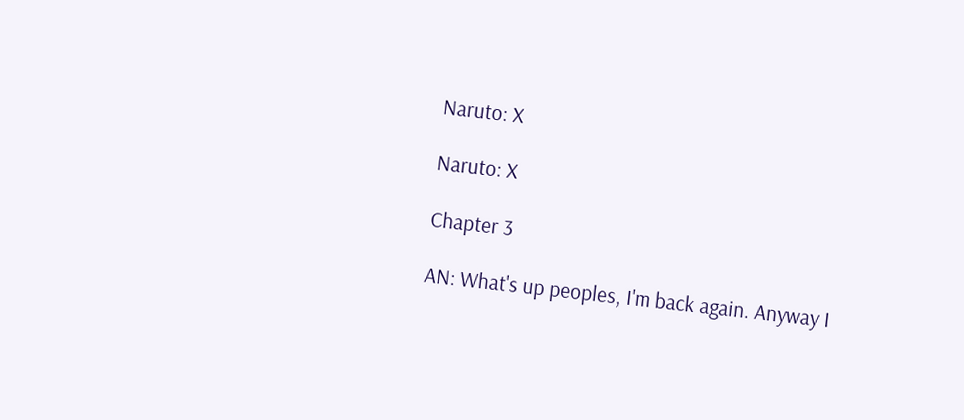Naruto: X

Naruto: X

Chapter 3

AN: What's up peoples, I'm back again. Anyway I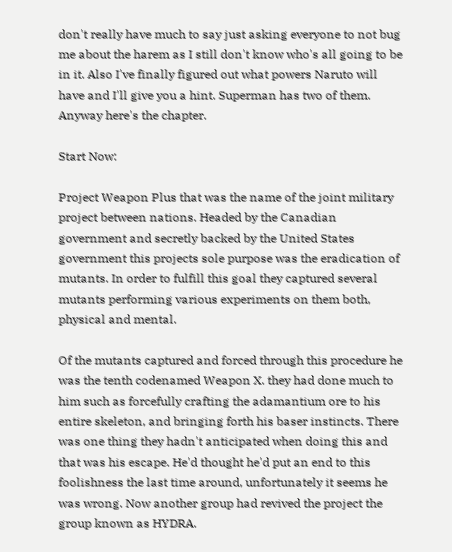don't really have much to say just asking everyone to not bug me about the harem as I still don't know who's all going to be in it. Also I've finally figured out what powers Naruto will have and I'll give you a hint. Superman has two of them. Anyway here's the chapter.

Start Now:

Project Weapon Plus that was the name of the joint military project between nations. Headed by the Canadian government and secretly backed by the United States government this projects sole purpose was the eradication of mutants. In order to fulfill this goal they captured several mutants performing various experiments on them both, physical and mental.

Of the mutants captured and forced through this procedure he was the tenth codenamed Weapon X. they had done much to him such as forcefully crafting the adamantium ore to his entire skeleton, and bringing forth his baser instincts. There was one thing they hadn't anticipated when doing this and that was his escape. He'd thought he'd put an end to this foolishness the last time around, unfortunately it seems he was wrong. Now another group had revived the project the group known as HYDRA.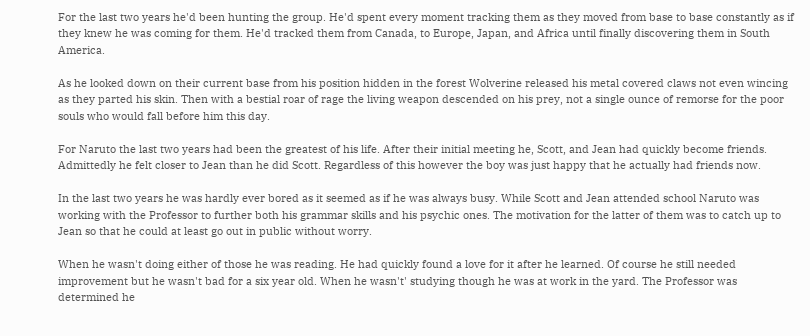For the last two years he'd been hunting the group. He'd spent every moment tracking them as they moved from base to base constantly as if they knew he was coming for them. He'd tracked them from Canada, to Europe, Japan, and Africa until finally discovering them in South America.

As he looked down on their current base from his position hidden in the forest Wolverine released his metal covered claws not even wincing as they parted his skin. Then with a bestial roar of rage the living weapon descended on his prey, not a single ounce of remorse for the poor souls who would fall before him this day.

For Naruto the last two years had been the greatest of his life. After their initial meeting he, Scott, and Jean had quickly become friends. Admittedly he felt closer to Jean than he did Scott. Regardless of this however the boy was just happy that he actually had friends now.

In the last two years he was hardly ever bored as it seemed as if he was always busy. While Scott and Jean attended school Naruto was working with the Professor to further both his grammar skills and his psychic ones. The motivation for the latter of them was to catch up to Jean so that he could at least go out in public without worry.

When he wasn't doing either of those he was reading. He had quickly found a love for it after he learned. Of course he still needed improvement but he wasn't bad for a six year old. When he wasn't' studying though he was at work in the yard. The Professor was determined he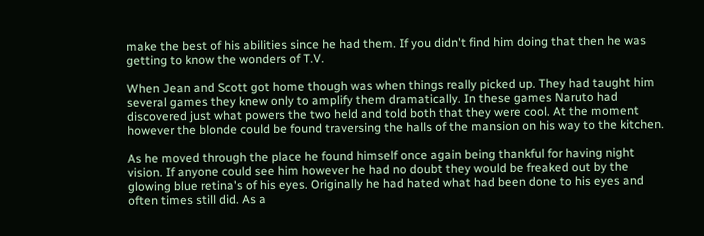make the best of his abilities since he had them. If you didn't find him doing that then he was getting to know the wonders of T.V.

When Jean and Scott got home though was when things really picked up. They had taught him several games they knew only to amplify them dramatically. In these games Naruto had discovered just what powers the two held and told both that they were cool. At the moment however the blonde could be found traversing the halls of the mansion on his way to the kitchen.

As he moved through the place he found himself once again being thankful for having night vision. If anyone could see him however he had no doubt they would be freaked out by the glowing blue retina's of his eyes. Originally he had hated what had been done to his eyes and often times still did. As a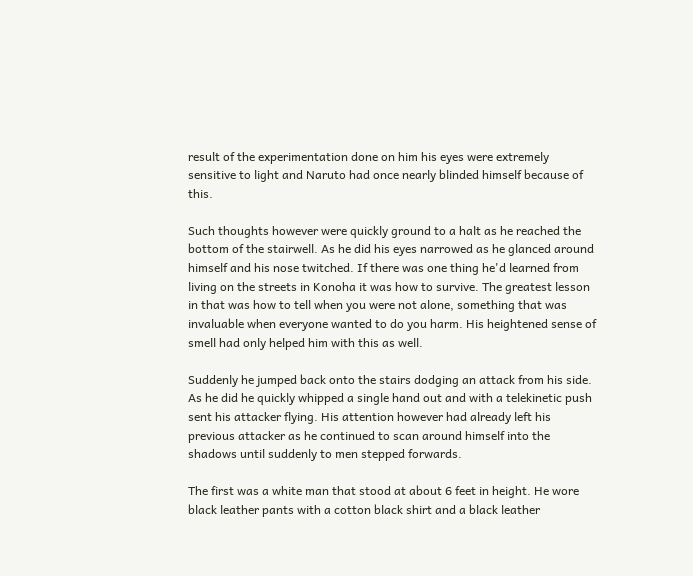result of the experimentation done on him his eyes were extremely sensitive to light and Naruto had once nearly blinded himself because of this.

Such thoughts however were quickly ground to a halt as he reached the bottom of the stairwell. As he did his eyes narrowed as he glanced around himself and his nose twitched. If there was one thing he'd learned from living on the streets in Konoha it was how to survive. The greatest lesson in that was how to tell when you were not alone, something that was invaluable when everyone wanted to do you harm. His heightened sense of smell had only helped him with this as well.

Suddenly he jumped back onto the stairs dodging an attack from his side. As he did he quickly whipped a single hand out and with a telekinetic push sent his attacker flying. His attention however had already left his previous attacker as he continued to scan around himself into the shadows until suddenly to men stepped forwards.

The first was a white man that stood at about 6 feet in height. He wore black leather pants with a cotton black shirt and a black leather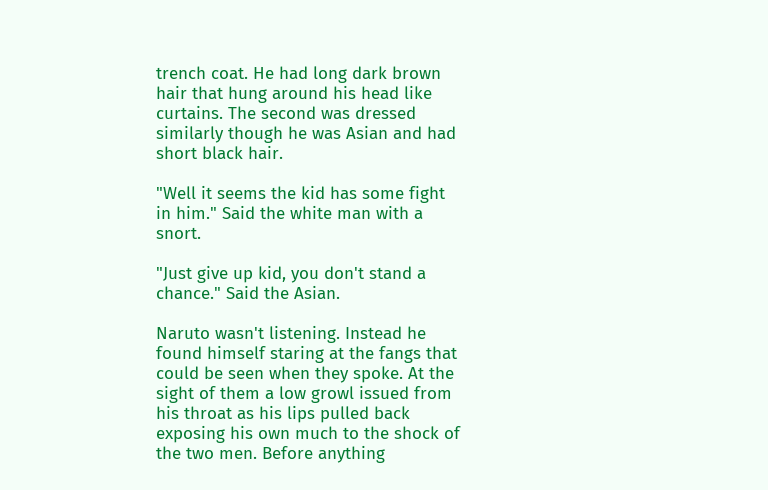trench coat. He had long dark brown hair that hung around his head like curtains. The second was dressed similarly though he was Asian and had short black hair.

"Well it seems the kid has some fight in him." Said the white man with a snort.

"Just give up kid, you don't stand a chance." Said the Asian.

Naruto wasn't listening. Instead he found himself staring at the fangs that could be seen when they spoke. At the sight of them a low growl issued from his throat as his lips pulled back exposing his own much to the shock of the two men. Before anything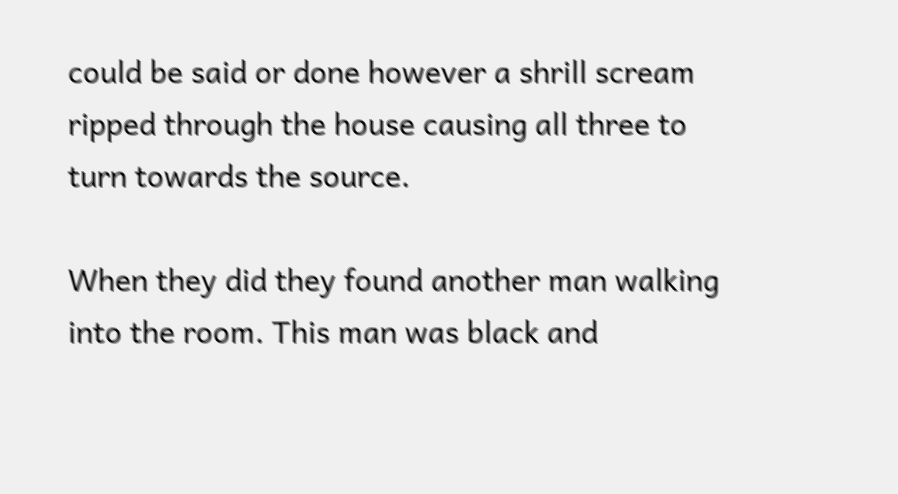could be said or done however a shrill scream ripped through the house causing all three to turn towards the source.

When they did they found another man walking into the room. This man was black and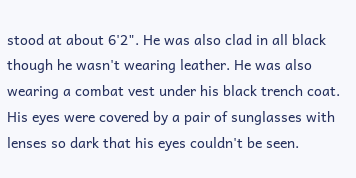stood at about 6'2". He was also clad in all black though he wasn't wearing leather. He was also wearing a combat vest under his black trench coat. His eyes were covered by a pair of sunglasses with lenses so dark that his eyes couldn't be seen.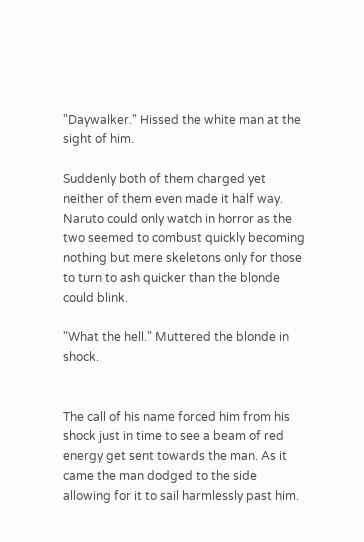"Daywalker." Hissed the white man at the sight of him.

Suddenly both of them charged yet neither of them even made it half way. Naruto could only watch in horror as the two seemed to combust quickly becoming nothing but mere skeletons only for those to turn to ash quicker than the blonde could blink.

"What the hell." Muttered the blonde in shock.


The call of his name forced him from his shock just in time to see a beam of red energy get sent towards the man. As it came the man dodged to the side allowing for it to sail harmlessly past him.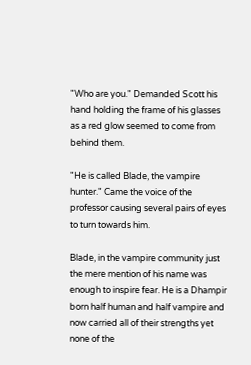"Who are you." Demanded Scott his hand holding the frame of his glasses as a red glow seemed to come from behind them.

"He is called Blade, the vampire hunter." Came the voice of the professor causing several pairs of eyes to turn towards him.

Blade, in the vampire community just the mere mention of his name was enough to inspire fear. He is a Dhampir born half human and half vampire and now carried all of their strengths yet none of the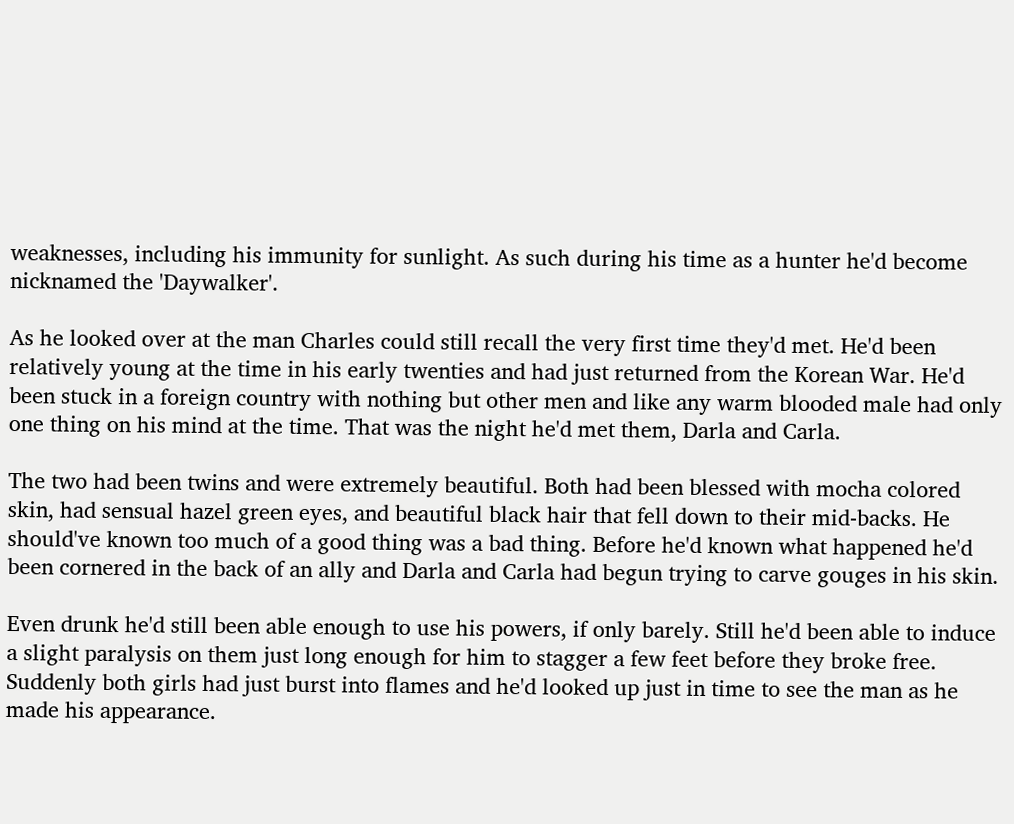weaknesses, including his immunity for sunlight. As such during his time as a hunter he'd become nicknamed the 'Daywalker'.

As he looked over at the man Charles could still recall the very first time they'd met. He'd been relatively young at the time in his early twenties and had just returned from the Korean War. He'd been stuck in a foreign country with nothing but other men and like any warm blooded male had only one thing on his mind at the time. That was the night he'd met them, Darla and Carla.

The two had been twins and were extremely beautiful. Both had been blessed with mocha colored skin, had sensual hazel green eyes, and beautiful black hair that fell down to their mid-backs. He should've known too much of a good thing was a bad thing. Before he'd known what happened he'd been cornered in the back of an ally and Darla and Carla had begun trying to carve gouges in his skin.

Even drunk he'd still been able enough to use his powers, if only barely. Still he'd been able to induce a slight paralysis on them just long enough for him to stagger a few feet before they broke free. Suddenly both girls had just burst into flames and he'd looked up just in time to see the man as he made his appearance.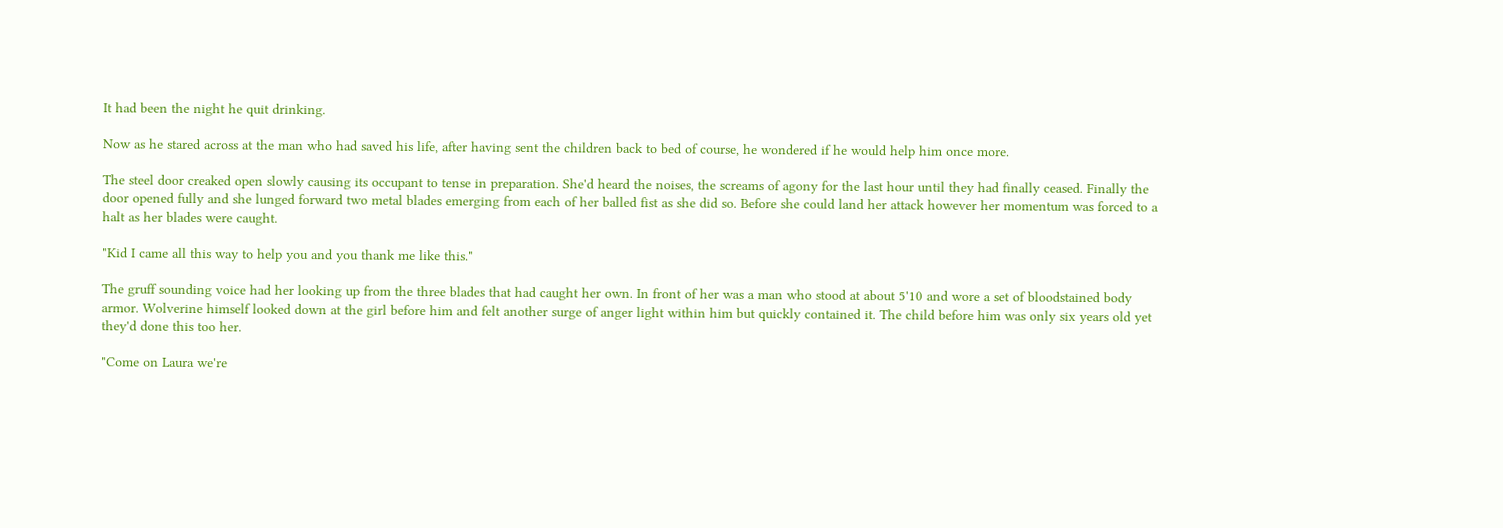It had been the night he quit drinking.

Now as he stared across at the man who had saved his life, after having sent the children back to bed of course, he wondered if he would help him once more.

The steel door creaked open slowly causing its occupant to tense in preparation. She'd heard the noises, the screams of agony for the last hour until they had finally ceased. Finally the door opened fully and she lunged forward two metal blades emerging from each of her balled fist as she did so. Before she could land her attack however her momentum was forced to a halt as her blades were caught.

"Kid I came all this way to help you and you thank me like this."

The gruff sounding voice had her looking up from the three blades that had caught her own. In front of her was a man who stood at about 5'10 and wore a set of bloodstained body armor. Wolverine himself looked down at the girl before him and felt another surge of anger light within him but quickly contained it. The child before him was only six years old yet they'd done this too her.

"Come on Laura we're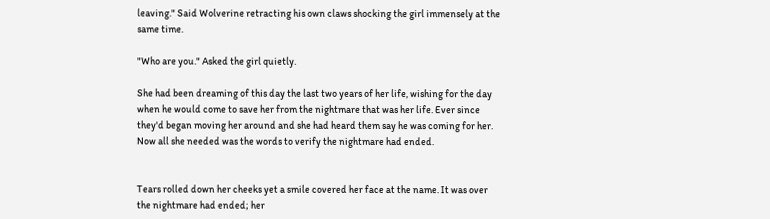leaving." Said Wolverine retracting his own claws shocking the girl immensely at the same time.

"Who are you." Asked the girl quietly.

She had been dreaming of this day the last two years of her life, wishing for the day when he would come to save her from the nightmare that was her life. Ever since they'd began moving her around and she had heard them say he was coming for her. Now all she needed was the words to verify the nightmare had ended.


Tears rolled down her cheeks yet a smile covered her face at the name. It was over the nightmare had ended; her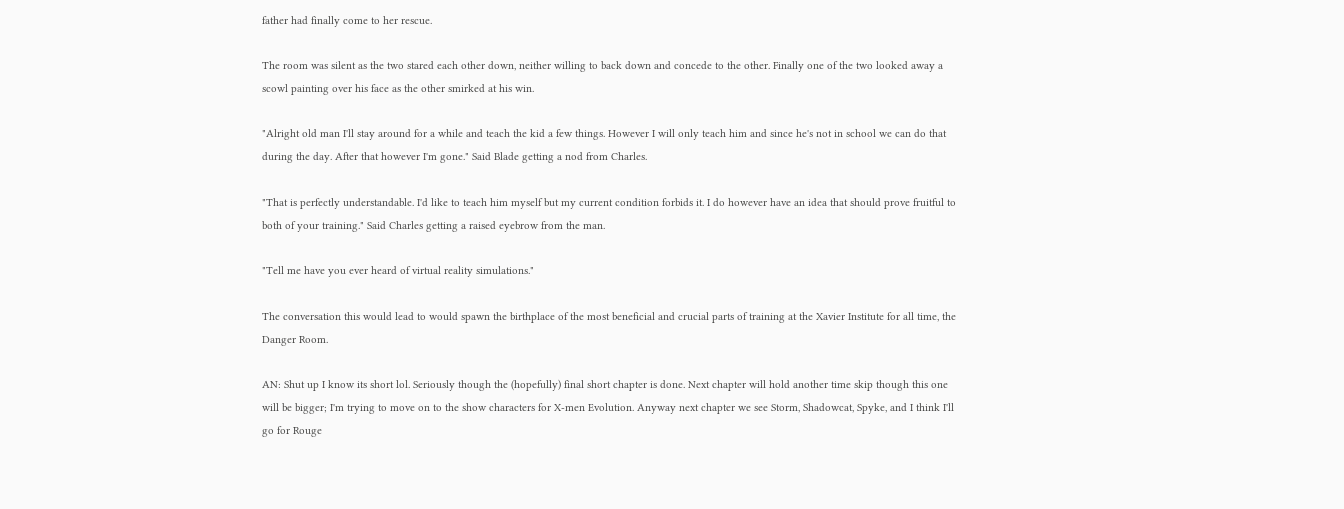father had finally come to her rescue.

The room was silent as the two stared each other down, neither willing to back down and concede to the other. Finally one of the two looked away a scowl painting over his face as the other smirked at his win.

"Alright old man I'll stay around for a while and teach the kid a few things. However I will only teach him and since he's not in school we can do that during the day. After that however I'm gone." Said Blade getting a nod from Charles.

"That is perfectly understandable. I'd like to teach him myself but my current condition forbids it. I do however have an idea that should prove fruitful to both of your training." Said Charles getting a raised eyebrow from the man.

"Tell me have you ever heard of virtual reality simulations."

The conversation this would lead to would spawn the birthplace of the most beneficial and crucial parts of training at the Xavier Institute for all time, the Danger Room.

AN: Shut up I know its short lol. Seriously though the (hopefully) final short chapter is done. Next chapter will hold another time skip though this one will be bigger; I'm trying to move on to the show characters for X-men Evolution. Anyway next chapter we see Storm, Shadowcat, Spyke, and I think I'll go for Rouge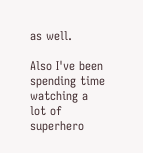as well.

Also I've been spending time watching a lot of superhero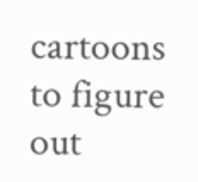cartoons to figure out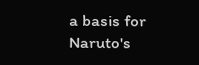a basis for Naruto's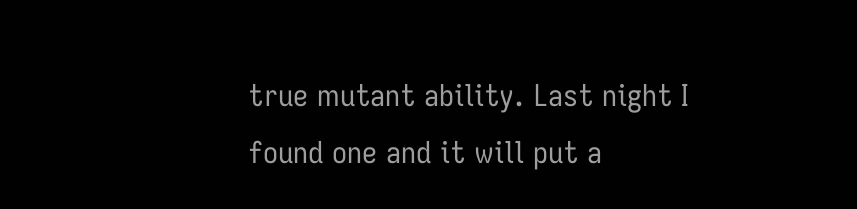true mutant ability. Last night I found one and it will put a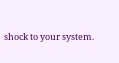shock to your system.